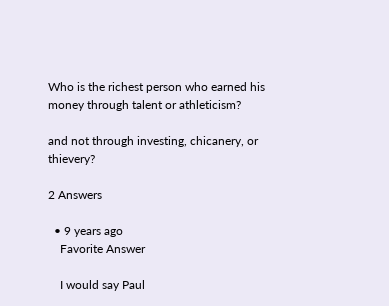Who is the richest person who earned his money through talent or athleticism?

and not through investing, chicanery, or thievery?

2 Answers

  • 9 years ago
    Favorite Answer

    I would say Paul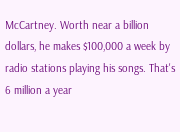McCartney. Worth near a billion dollars, he makes $100,000 a week by radio stations playing his songs. That's 6 million a year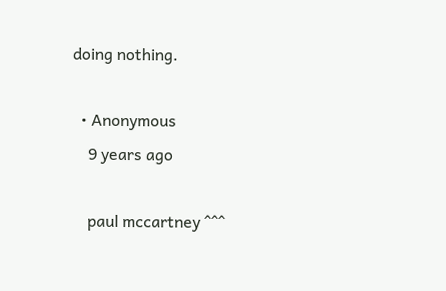doing nothing.

  • Anonymous
    9 years ago

    paul mccartney ^^^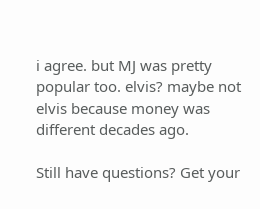i agree. but MJ was pretty popular too. elvis? maybe not elvis because money was different decades ago.

Still have questions? Get your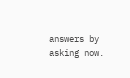answers by asking now.